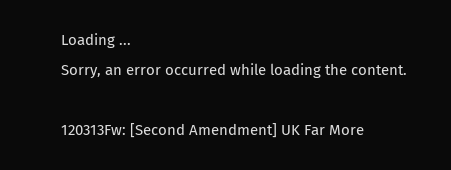Loading ...
Sorry, an error occurred while loading the content.

120313Fw: [Second Amendment] UK Far More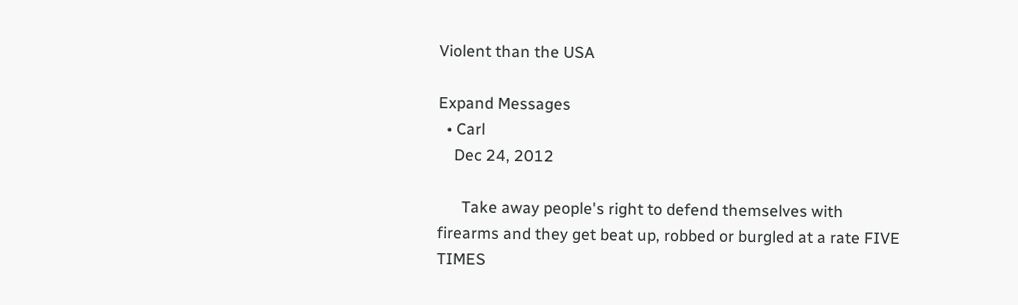Violent than the USA

Expand Messages
  • Carl
    Dec 24, 2012

      Take away people's right to defend themselves with firearms and they get beat up, robbed or burgled at a rate FIVE TIMES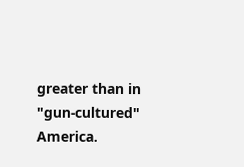greater than in "gun-cultured" America.